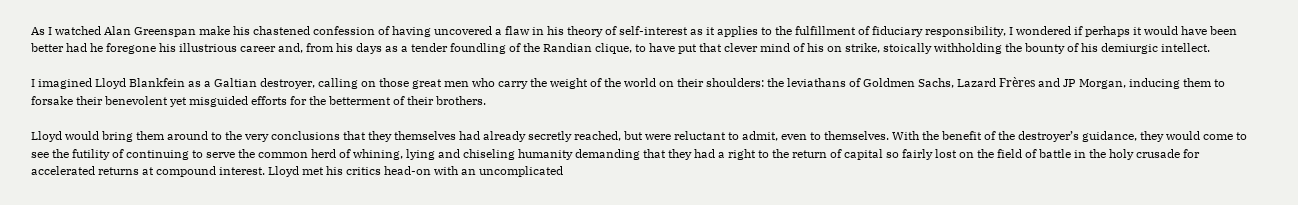As I watched Alan Greenspan make his chastened confession of having uncovered a flaw in his theory of self-interest as it applies to the fulfillment of fiduciary responsibility, I wondered if perhaps it would have been better had he foregone his illustrious career and, from his days as a tender foundling of the Randian clique, to have put that clever mind of his on strike, stoically withholding the bounty of his demiurgic intellect.

I imagined Lloyd Blankfein as a Galtian destroyer, calling on those great men who carry the weight of the world on their shoulders: the leviathans of Goldmen Sachs, Lazard Frères and JP Morgan, inducing them to forsake their benevolent yet misguided efforts for the betterment of their brothers.

Lloyd would bring them around to the very conclusions that they themselves had already secretly reached, but were reluctant to admit, even to themselves. With the benefit of the destroyer’s guidance, they would come to see the futility of continuing to serve the common herd of whining, lying and chiseling humanity demanding that they had a right to the return of capital so fairly lost on the field of battle in the holy crusade for accelerated returns at compound interest. Lloyd met his critics head-on with an uncomplicated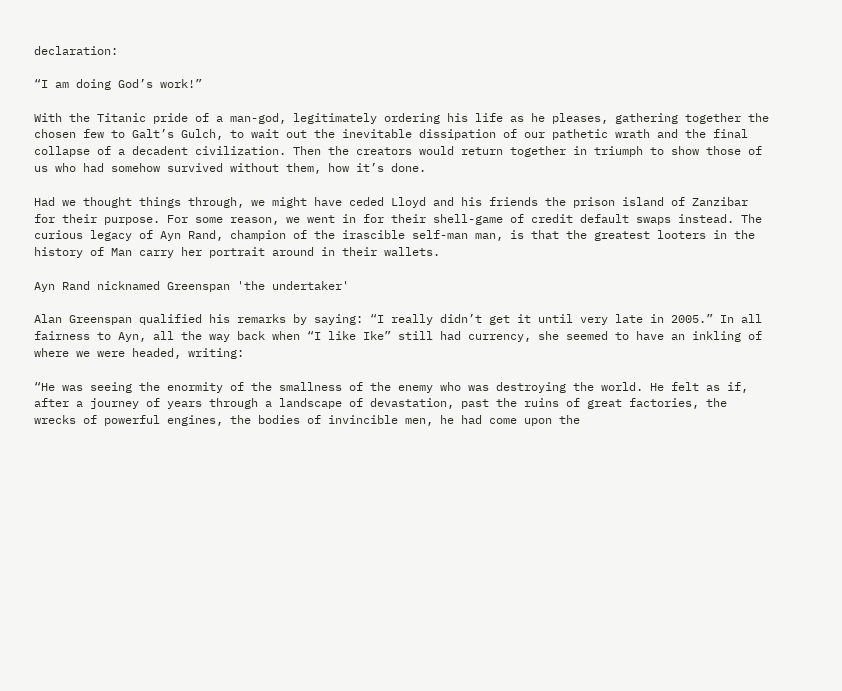declaration:

“I am doing God’s work!”

With the Titanic pride of a man-god, legitimately ordering his life as he pleases, gathering together the chosen few to Galt’s Gulch, to wait out the inevitable dissipation of our pathetic wrath and the final collapse of a decadent civilization. Then the creators would return together in triumph to show those of us who had somehow survived without them, how it’s done.

Had we thought things through, we might have ceded Lloyd and his friends the prison island of Zanzibar for their purpose. For some reason, we went in for their shell-game of credit default swaps instead. The curious legacy of Ayn Rand, champion of the irascible self-man man, is that the greatest looters in the history of Man carry her portrait around in their wallets.

Ayn Rand nicknamed Greenspan 'the undertaker'

Alan Greenspan qualified his remarks by saying: “I really didn’t get it until very late in 2005.” In all fairness to Ayn, all the way back when “I like Ike” still had currency, she seemed to have an inkling of where we were headed, writing:

“He was seeing the enormity of the smallness of the enemy who was destroying the world. He felt as if, after a journey of years through a landscape of devastation, past the ruins of great factories, the wrecks of powerful engines, the bodies of invincible men, he had come upon the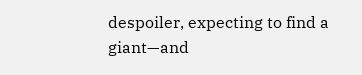despoiler, expecting to find a giant—and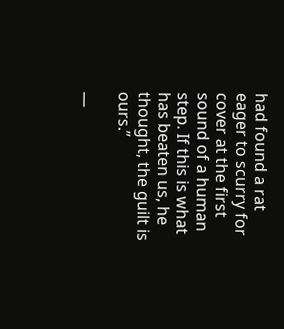had found a rat eager to scurry for cover at the first sound of a human step. If this is what has beaten us, he thought, the guilt is ours.”

—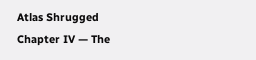Atlas Shrugged Chapter IV — The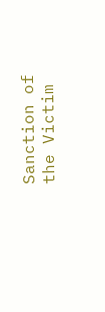Sanction of the Victim